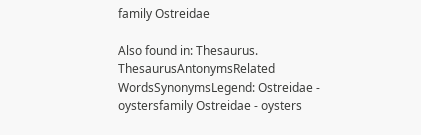family Ostreidae

Also found in: Thesaurus.
ThesaurusAntonymsRelated WordsSynonymsLegend: Ostreidae - oystersfamily Ostreidae - oysters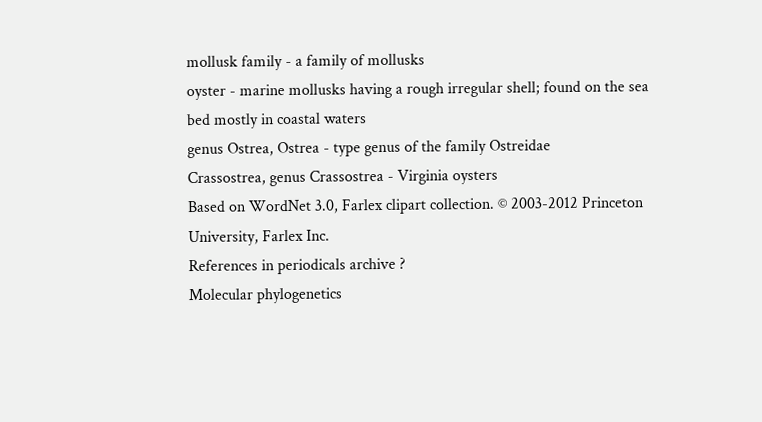mollusk family - a family of mollusks
oyster - marine mollusks having a rough irregular shell; found on the sea bed mostly in coastal waters
genus Ostrea, Ostrea - type genus of the family Ostreidae
Crassostrea, genus Crassostrea - Virginia oysters
Based on WordNet 3.0, Farlex clipart collection. © 2003-2012 Princeton University, Farlex Inc.
References in periodicals archive ?
Molecular phylogenetics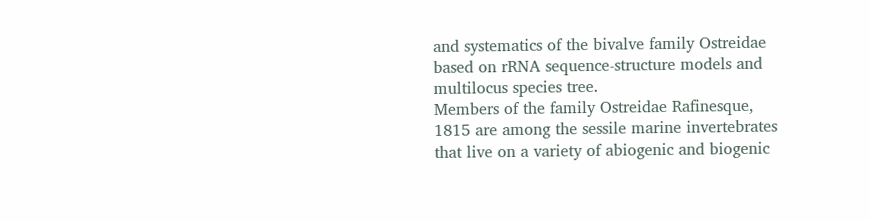and systematics of the bivalve family Ostreidae based on rRNA sequence-structure models and multilocus species tree.
Members of the family Ostreidae Rafinesque, 1815 are among the sessile marine invertebrates that live on a variety of abiogenic and biogenic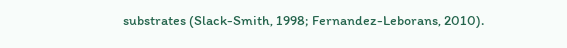substrates (Slack-Smith, 1998; Fernandez-Leborans, 2010).